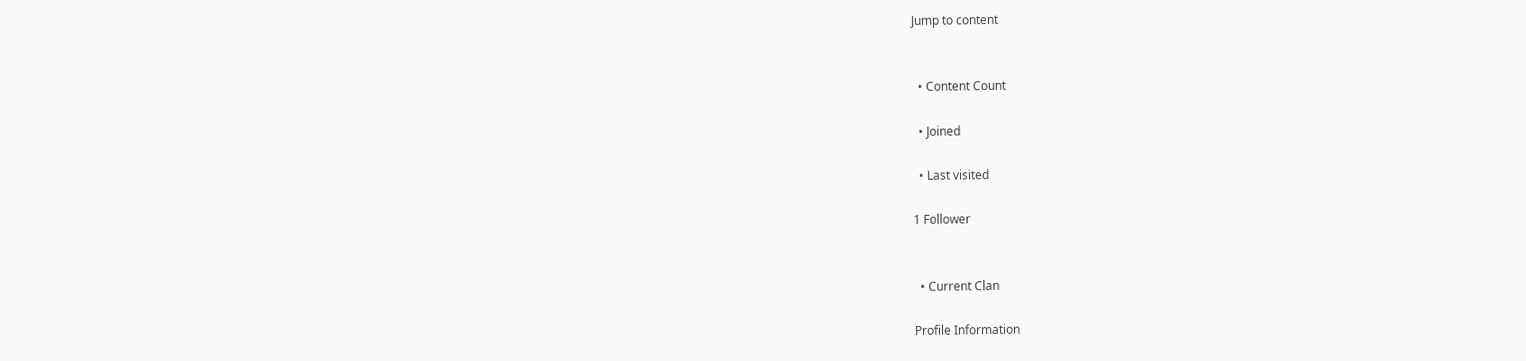Jump to content


  • Content Count

  • Joined

  • Last visited

1 Follower


  • Current Clan

Profile Information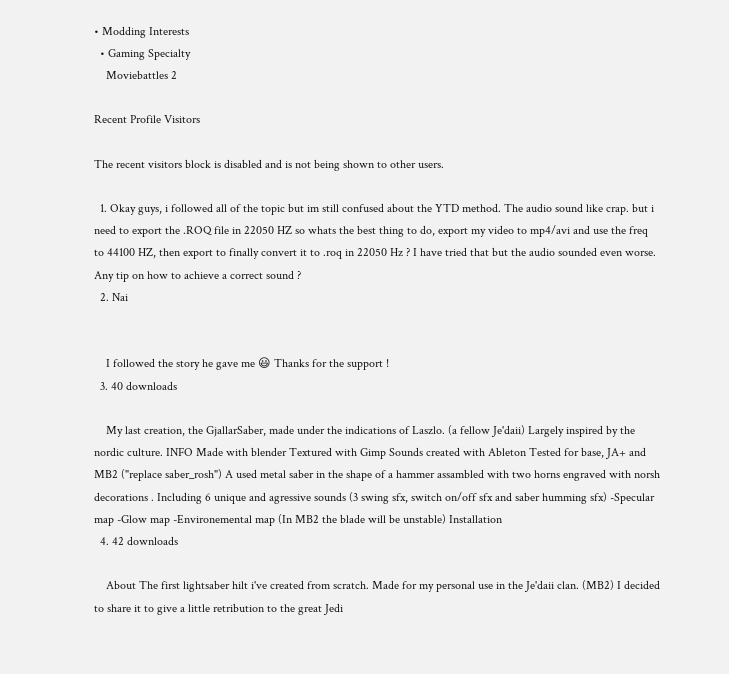• Modding Interests
  • Gaming Specialty
    Moviebattles 2

Recent Profile Visitors

The recent visitors block is disabled and is not being shown to other users.

  1. Okay guys, i followed all of the topic but im still confused about the YTD method. The audio sound like crap. but i need to export the .ROQ file in 22050 HZ so whats the best thing to do, export my video to mp4/avi and use the freq to 44100 HZ, then export to finally convert it to .roq in 22050 Hz ? I have tried that but the audio sounded even worse. Any tip on how to achieve a correct sound ?
  2. Nai


    I followed the story he gave me 😃 Thanks for the support !
  3. 40 downloads

    My last creation, the GjallarSaber, made under the indications of Laszlo. (a fellow Je'daii) Largely inspired by the nordic culture. INFO Made with blender Textured with Gimp Sounds created with Ableton Tested for base, JA+ and MB2 ("replace saber_rosh") A used metal saber in the shape of a hammer assambled with two horns engraved with norsh decorations . Including 6 unique and agressive sounds (3 swing sfx, switch on/off sfx and saber humming sfx) -Specular map -Glow map -Environemental map (In MB2 the blade will be unstable) Installation
  4. 42 downloads

    About The first lightsaber hilt i've created from scratch. Made for my personal use in the Je'daii clan. (MB2) I decided to share it to give a little retribution to the great Jedi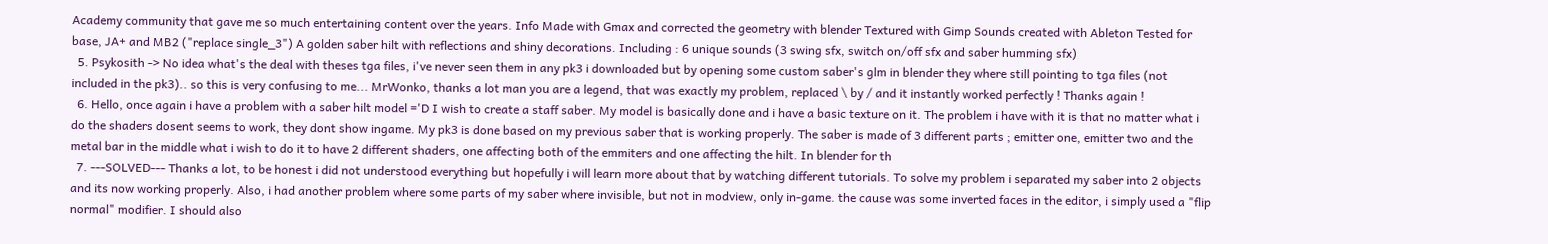Academy community that gave me so much entertaining content over the years. Info Made with Gmax and corrected the geometry with blender Textured with Gimp Sounds created with Ableton Tested for base, JA+ and MB2 ("replace single_3") A golden saber hilt with reflections and shiny decorations. Including : 6 unique sounds (3 swing sfx, switch on/off sfx and saber humming sfx)
  5. Psykosith -> No idea what's the deal with theses tga files, i've never seen them in any pk3 i downloaded but by opening some custom saber's glm in blender they where still pointing to tga files (not included in the pk3).. so this is very confusing to me... MrWonko, thanks a lot man you are a legend, that was exactly my problem, replaced \ by / and it instantly worked perfectly ! Thanks again !
  6. Hello, once again i have a problem with a saber hilt model ='D I wish to create a staff saber. My model is basically done and i have a basic texture on it. The problem i have with it is that no matter what i do the shaders dosent seems to work, they dont show ingame. My pk3 is done based on my previous saber that is working properly. The saber is made of 3 different parts ; emitter one, emitter two and the metal bar in the middle what i wish to do it to have 2 different shaders, one affecting both of the emmiters and one affecting the hilt. In blender for th
  7. ---SOLVED--- Thanks a lot, to be honest i did not understood everything but hopefully i will learn more about that by watching different tutorials. To solve my problem i separated my saber into 2 objects and its now working properly. Also, i had another problem where some parts of my saber where invisible, but not in modview, only in-game. the cause was some inverted faces in the editor, i simply used a "flip normal" modifier. I should also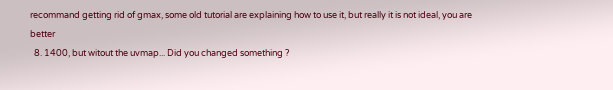recommand getting rid of gmax, some old tutorial are explaining how to use it, but really it is not ideal, you are better
  8. 1400, but witout the uvmap... Did you changed something ?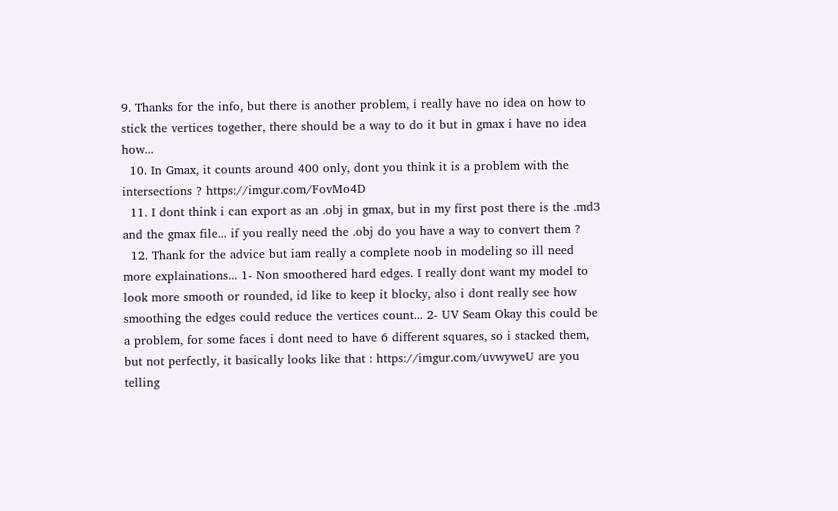9. Thanks for the info, but there is another problem, i really have no idea on how to stick the vertices together, there should be a way to do it but in gmax i have no idea how...
  10. In Gmax, it counts around 400 only, dont you think it is a problem with the intersections ? https://imgur.com/FovMo4D
  11. I dont think i can export as an .obj in gmax, but in my first post there is the .md3 and the gmax file... if you really need the .obj do you have a way to convert them ?
  12. Thank for the advice but iam really a complete noob in modeling so ill need more explainations... 1- Non smoothered hard edges. I really dont want my model to look more smooth or rounded, id like to keep it blocky, also i dont really see how smoothing the edges could reduce the vertices count... 2- UV Seam Okay this could be a problem, for some faces i dont need to have 6 different squares, so i stacked them, but not perfectly, it basically looks like that : https://imgur.com/uvwyweU are you telling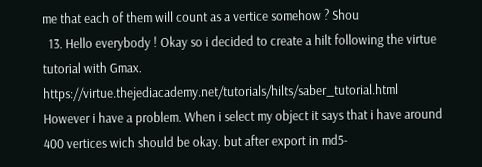me that each of them will count as a vertice somehow ? Shou
  13. Hello everybody ! Okay so i decided to create a hilt following the virtue tutorial with Gmax. https://virtue.thejediacademy.net/tutorials/hilts/saber_tutorial.html However i have a problem. When i select my object it says that i have around 400 vertices wich should be okay. but after export in md5-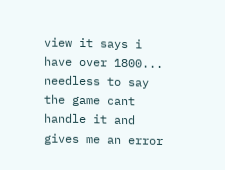view it says i have over 1800... needless to say the game cant handle it and gives me an error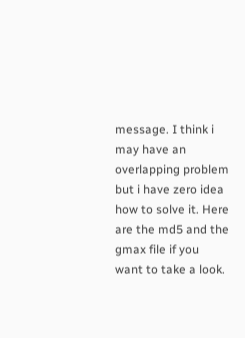message. I think i may have an overlapping problem but i have zero idea how to solve it. Here are the md5 and the gmax file if you want to take a look.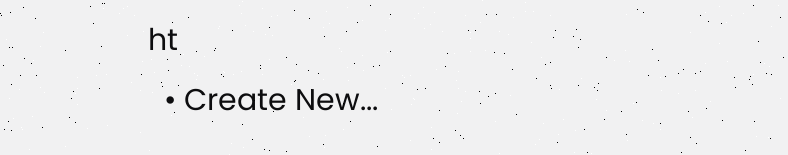ht
  • Create New...